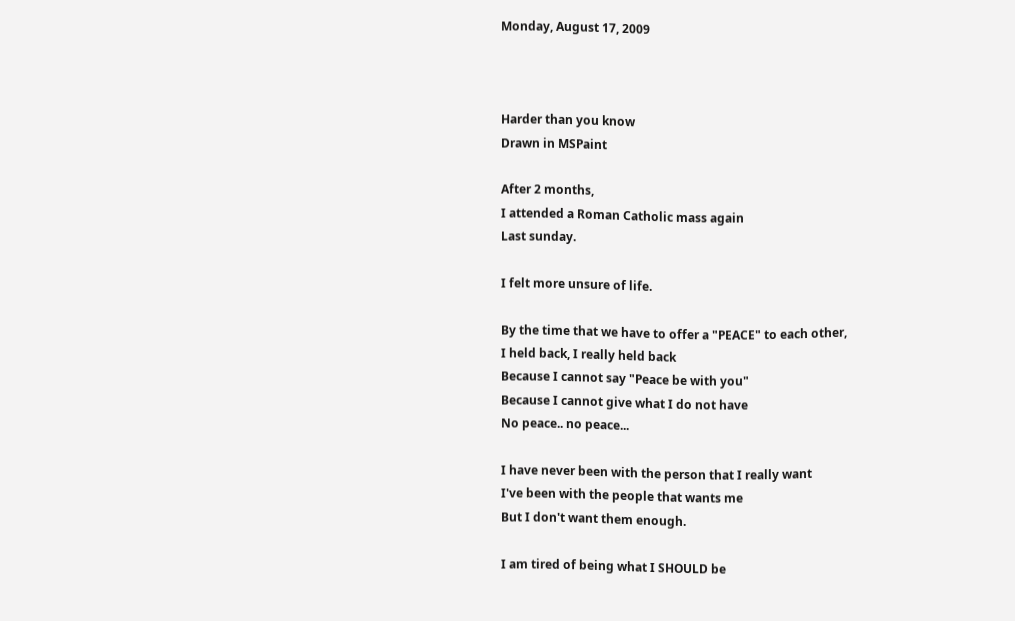Monday, August 17, 2009



Harder than you know
Drawn in MSPaint

After 2 months,
I attended a Roman Catholic mass again
Last sunday.

I felt more unsure of life.

By the time that we have to offer a "PEACE" to each other,
I held back, I really held back
Because I cannot say "Peace be with you"
Because I cannot give what I do not have
No peace.. no peace...

I have never been with the person that I really want
I've been with the people that wants me
But I don't want them enough.

I am tired of being what I SHOULD be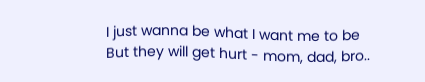I just wanna be what I want me to be
But they will get hurt - mom, dad, bro..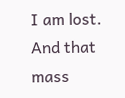I am lost.
And that mass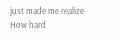just made me realize
How hard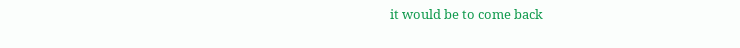it would be to come back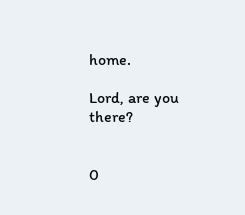home.

Lord, are you there?


0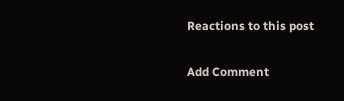Reactions to this post

Add Comment